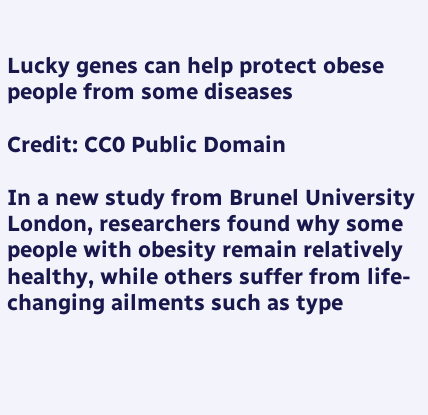Lucky genes can help protect obese people from some diseases

Credit: CC0 Public Domain

In a new study from Brunel University London, researchers found why some people with obesity remain relatively healthy, while others suffer from life-changing ailments such as type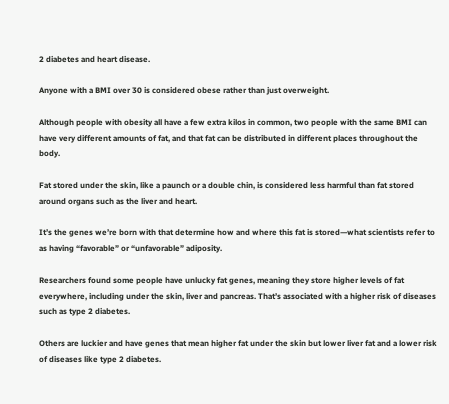2 diabetes and heart disease.

Anyone with a BMI over 30 is considered obese rather than just overweight.

Although people with obesity all have a few extra kilos in common, two people with the same BMI can have very different amounts of fat, and that fat can be distributed in different places throughout the body.

Fat stored under the skin, like a paunch or a double chin, is considered less harmful than fat stored around organs such as the liver and heart.

It’s the genes we’re born with that determine how and where this fat is stored—what scientists refer to as having “favorable” or “unfavorable” adiposity.

Researchers found some people have unlucky fat genes, meaning they store higher levels of fat everywhere, including under the skin, liver and pancreas. That’s associated with a higher risk of diseases such as type 2 diabetes.

Others are luckier and have genes that mean higher fat under the skin but lower liver fat and a lower risk of diseases like type 2 diabetes.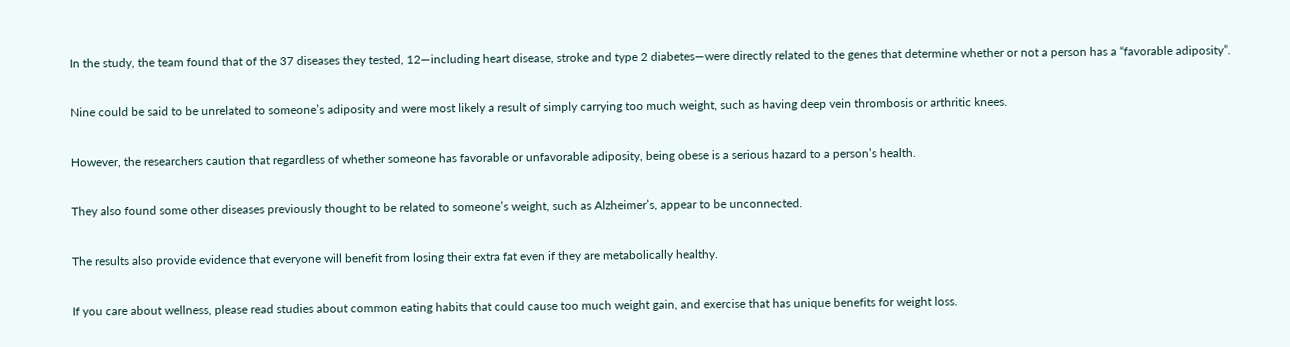In the study, the team found that of the 37 diseases they tested, 12—including heart disease, stroke and type 2 diabetes—were directly related to the genes that determine whether or not a person has a “favorable adiposity”.

Nine could be said to be unrelated to someone’s adiposity and were most likely a result of simply carrying too much weight, such as having deep vein thrombosis or arthritic knees.

However, the researchers caution that regardless of whether someone has favorable or unfavorable adiposity, being obese is a serious hazard to a person’s health.

They also found some other diseases previously thought to be related to someone’s weight, such as Alzheimer’s, appear to be unconnected.

The results also provide evidence that everyone will benefit from losing their extra fat even if they are metabolically healthy.

If you care about wellness, please read studies about common eating habits that could cause too much weight gain, and exercise that has unique benefits for weight loss.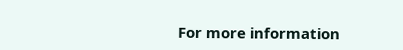For more information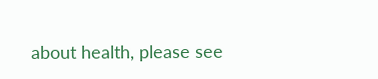about health, please see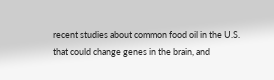recent studies about common food oil in the U.S. that could change genes in the brain, and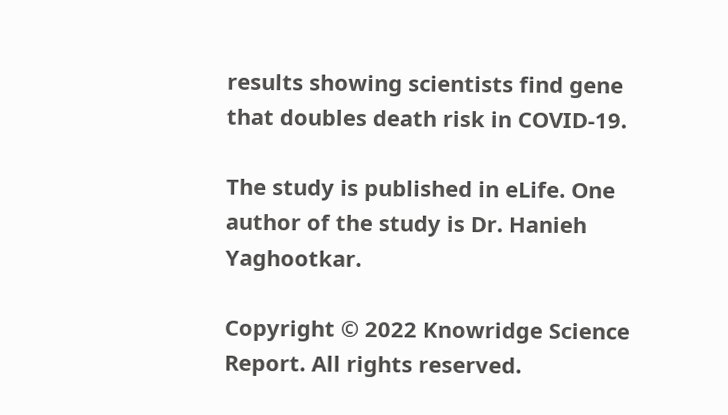results showing scientists find gene that doubles death risk in COVID-19.

The study is published in eLife. One author of the study is Dr. Hanieh Yaghootkar.

Copyright © 2022 Knowridge Science Report. All rights reserved.